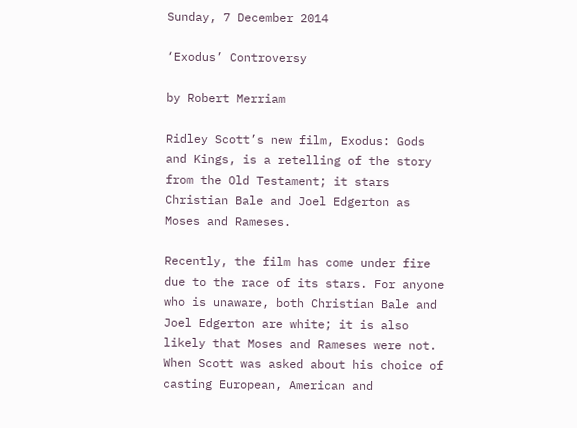Sunday, 7 December 2014

‘Exodus’ Controversy

by Robert Merriam

Ridley Scott’s new film, Exodus: Gods and Kings, is a retelling of the story from the Old Testament; it stars Christian Bale and Joel Edgerton as Moses and Rameses.

Recently, the film has come under fire due to the race of its stars. For anyone who is unaware, both Christian Bale and Joel Edgerton are white; it is also likely that Moses and Rameses were not. When Scott was asked about his choice of casting European, American and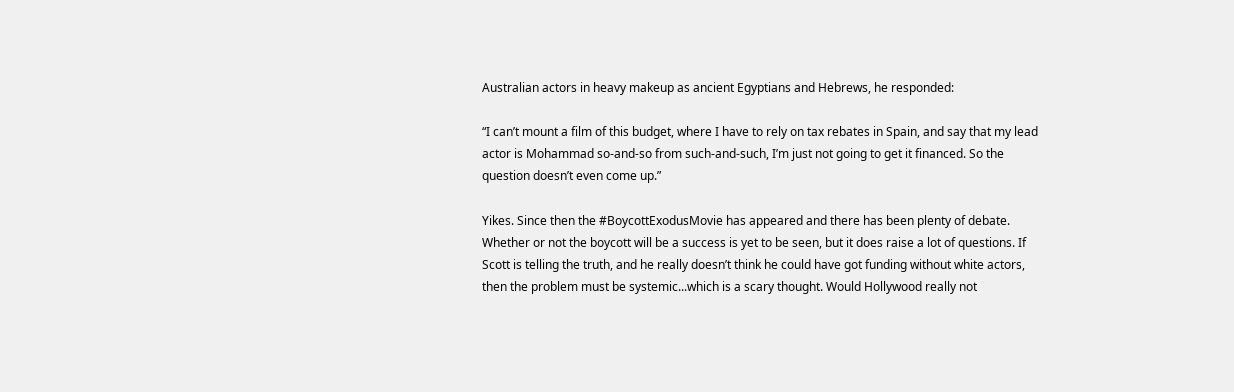Australian actors in heavy makeup as ancient Egyptians and Hebrews, he responded:

“I can’t mount a film of this budget, where I have to rely on tax rebates in Spain, and say that my lead actor is Mohammad so-and-so from such-and-such, I’m just not going to get it financed. So the question doesn’t even come up.”

Yikes. Since then the #BoycottExodusMovie has appeared and there has been plenty of debate. Whether or not the boycott will be a success is yet to be seen, but it does raise a lot of questions. If Scott is telling the truth, and he really doesn’t think he could have got funding without white actors, then the problem must be systemic...which is a scary thought. Would Hollywood really not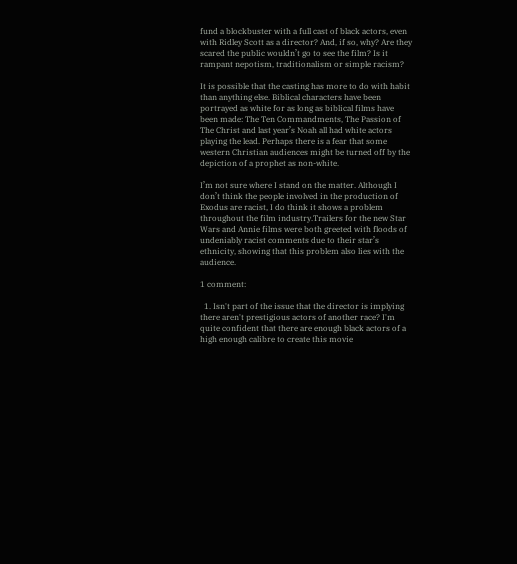fund a blockbuster with a full cast of black actors, even with Ridley Scott as a director? And, if so, why? Are they scared the public wouldn’t go to see the film? Is it rampant nepotism, traditionalism or simple racism?

It is possible that the casting has more to do with habit than anything else. Biblical characters have been portrayed as white for as long as biblical films have been made: The Ten Commandments, The Passion of The Christ and last year’s Noah all had white actors playing the lead. Perhaps there is a fear that some western Christian audiences might be turned off by the depiction of a prophet as non-white.

I’m not sure where I stand on the matter. Although I don’t think the people involved in the production of Exodus are racist, I do think it shows a problem throughout the film industry.Trailers for the new Star Wars and Annie films were both greeted with floods of undeniably racist comments due to their star’s ethnicity, showing that this problem also lies with the audience.

1 comment:

  1. Isn't part of the issue that the director is implying there aren't prestigious actors of another race? I'm quite confident that there are enough black actors of a high enough calibre to create this movie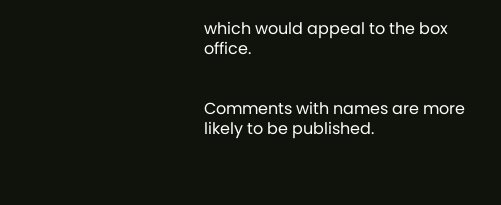which would appeal to the box office.


Comments with names are more likely to be published.